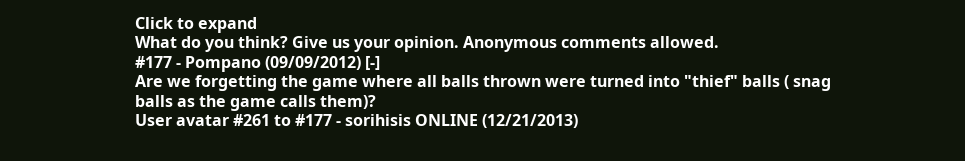Click to expand
What do you think? Give us your opinion. Anonymous comments allowed.
#177 - Pompano (09/09/2012) [-]
Are we forgetting the game where all balls thrown were turned into "thief" balls ( snag balls as the game calls them)?
User avatar #261 to #177 - sorihisis ONLINE (12/21/2013)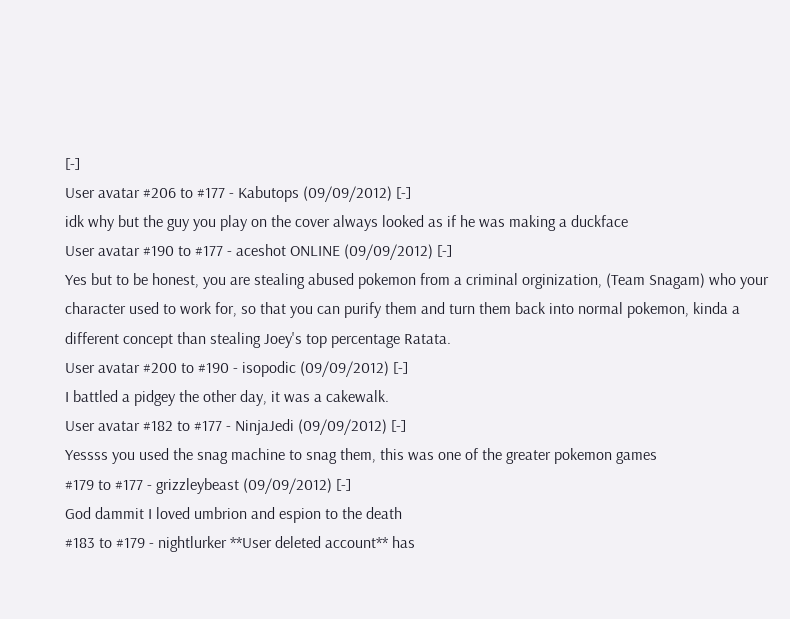[-]
User avatar #206 to #177 - Kabutops (09/09/2012) [-]
idk why but the guy you play on the cover always looked as if he was making a duckface
User avatar #190 to #177 - aceshot ONLINE (09/09/2012) [-]
Yes but to be honest, you are stealing abused pokemon from a criminal orginization, (Team Snagam) who your character used to work for, so that you can purify them and turn them back into normal pokemon, kinda a different concept than stealing Joey's top percentage Ratata.
User avatar #200 to #190 - isopodic (09/09/2012) [-]
I battled a pidgey the other day, it was a cakewalk.
User avatar #182 to #177 - NinjaJedi (09/09/2012) [-]
Yessss you used the snag machine to snag them, this was one of the greater pokemon games
#179 to #177 - grizzleybeast (09/09/2012) [-]
God dammit I loved umbrion and espion to the death
#183 to #179 - nightlurker **User deleted account** has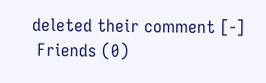deleted their comment [-]
 Friends (0)